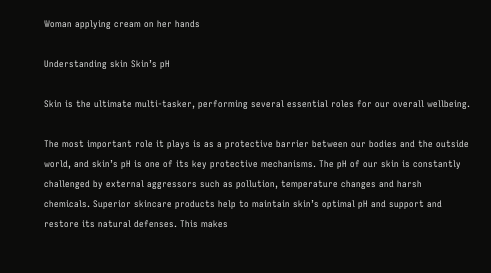Woman applying cream on her hands

Understanding skin Skin’s pH

Skin is the ultimate multi-tasker, performing several essential roles for our overall wellbeing.

The most important role it plays is as a protective barrier between our bodies and the outside world, and skin’s pH is one of its key protective mechanisms. The pH of our skin is constantly challenged by external aggressors such as pollution, temperature changes and harsh chemicals. Superior skincare products help to maintain skin’s optimal pH and support and restore its natural defenses. This makes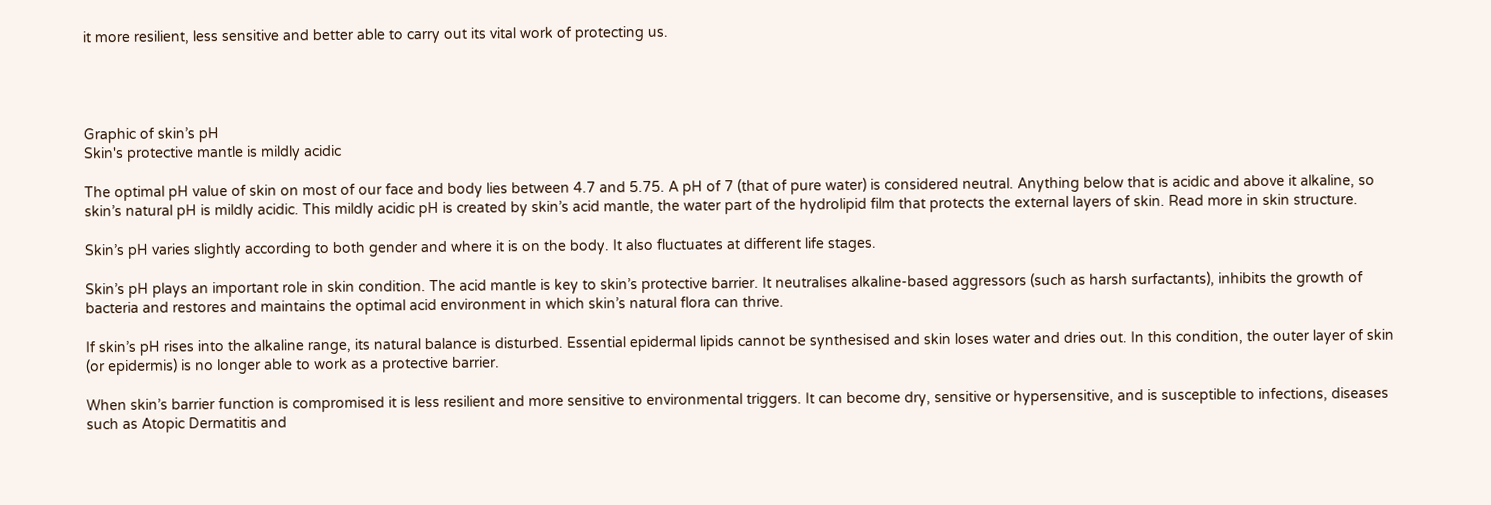it more resilient, less sensitive and better able to carry out its vital work of protecting us.




Graphic of skin’s pH
Skin's protective mantle is mildly acidic

The optimal pH value of skin on most of our face and body lies between 4.7 and 5.75. A pH of 7 (that of pure water) is considered neutral. Anything below that is acidic and above it alkaline, so skin’s natural pH is mildly acidic. This mildly acidic pH is created by skin’s acid mantle, the water part of the hydrolipid film that protects the external layers of skin. Read more in skin structure.

Skin’s pH varies slightly according to both gender and where it is on the body. It also fluctuates at different life stages.

Skin’s pH plays an important role in skin condition. The acid mantle is key to skin’s protective barrier. It neutralises alkaline-based aggressors (such as harsh surfactants), inhibits the growth of bacteria and restores and maintains the optimal acid environment in which skin’s natural flora can thrive.

If skin’s pH rises into the alkaline range, its natural balance is disturbed. Essential epidermal lipids cannot be synthesised and skin loses water and dries out. In this condition, the outer layer of skin (or epidermis) is no longer able to work as a protective barrier.

When skin’s barrier function is compromised it is less resilient and more sensitive to environmental triggers. It can become dry, sensitive or hypersensitive, and is susceptible to infections, diseases such as Atopic Dermatitis and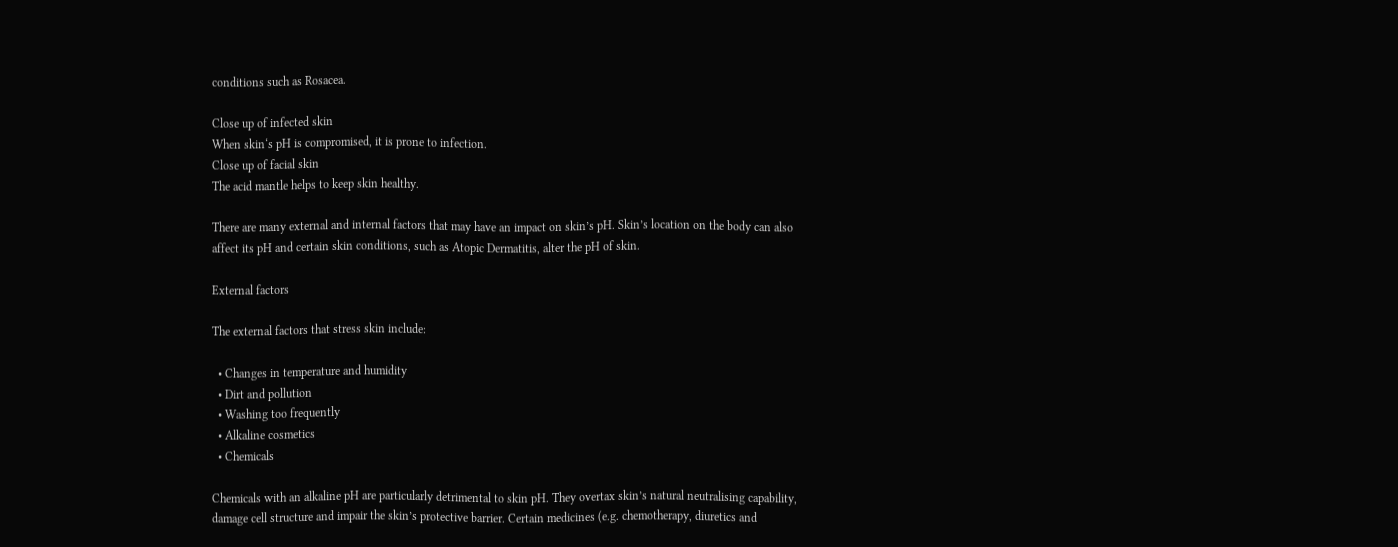conditions such as Rosacea.

Close up of infected skin
When skin‘s pH is compromised, it is prone to infection.
Close up of facial skin
The acid mantle helps to keep skin healthy.

There are many external and internal factors that may have an impact on skin’s pH. Skin’s location on the body can also affect its pH and certain skin conditions, such as Atopic Dermatitis, alter the pH of skin.

External factors

The external factors that stress skin include:

  • Changes in temperature and humidity
  • Dirt and pollution
  • Washing too frequently
  • Alkaline cosmetics
  • Chemicals

Chemicals with an alkaline pH are particularly detrimental to skin pH. They overtax skin’s natural neutralising capability, damage cell structure and impair the skin’s protective barrier. Certain medicines (e.g. chemotherapy, diuretics and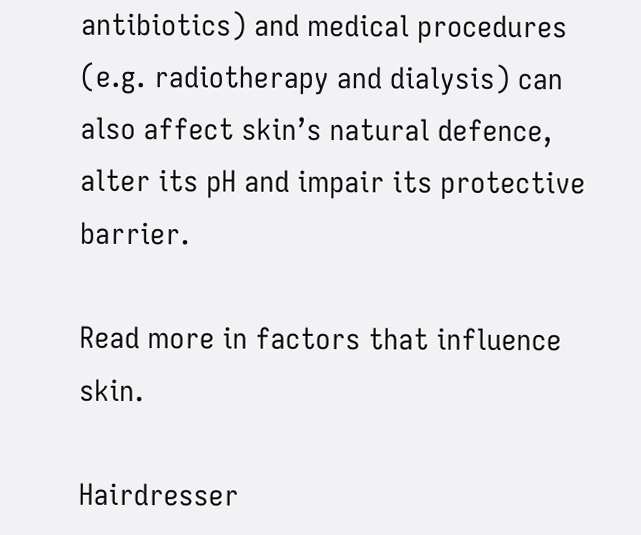antibiotics) and medical procedures (e.g. radiotherapy and dialysis) can also affect skin’s natural defence, alter its pH and impair its protective barrier.

Read more in factors that influence skin.

Hairdresser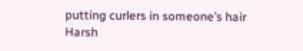putting curlers in someone’s hair
Harsh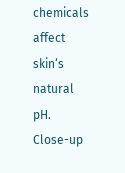chemicals affect skin‘s natural pH.
Close-up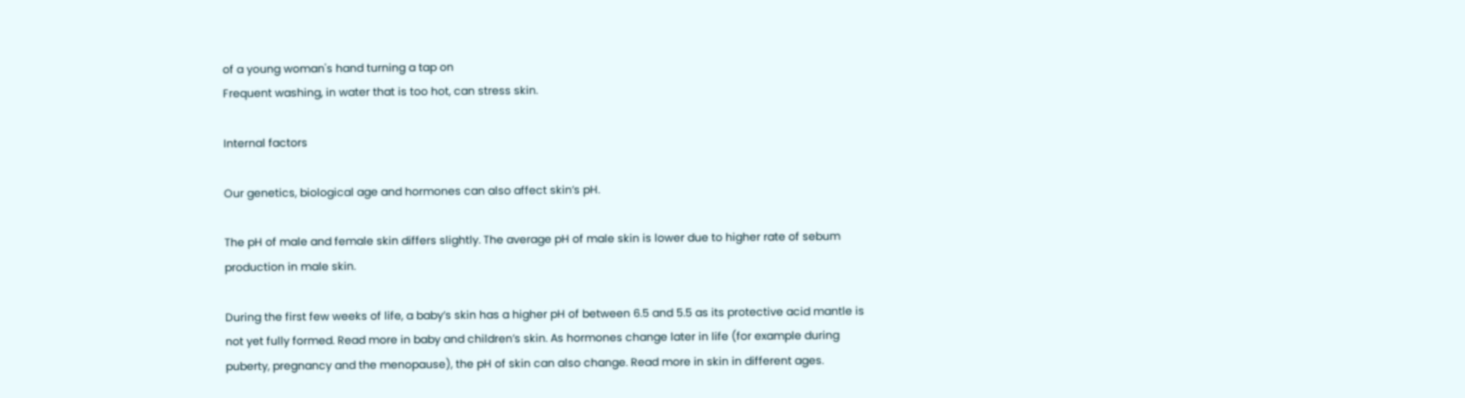of a young woman's hand turning a tap on
Frequent washing, in water that is too hot, can stress skin.

Internal factors

Our genetics, biological age and hormones can also affect skin’s pH.

The pH of male and female skin differs slightly. The average pH of male skin is lower due to higher rate of sebum production in male skin.

During the first few weeks of life, a baby’s skin has a higher pH of between 6.5 and 5.5 as its protective acid mantle is not yet fully formed. Read more in baby and children’s skin. As hormones change later in life (for example during puberty, pregnancy and the menopause), the pH of skin can also change. Read more in skin in different ages.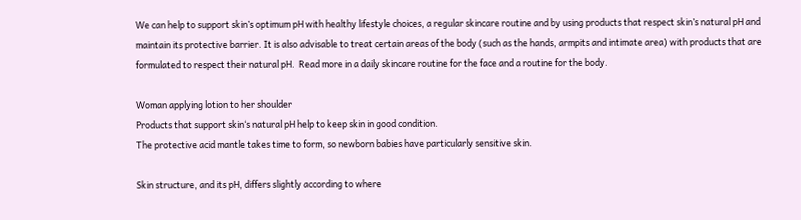We can help to support skin’s optimum pH with healthy lifestyle choices, a regular skincare routine and by using products that respect skin’s natural pH and maintain its protective barrier. It is also advisable to treat certain areas of the body (such as the hands, armpits and intimate area) with products that are formulated to respect their natural pH.  Read more in a daily skincare routine for the face and a routine for the body.

Woman applying lotion to her shoulder
Products that support skin‘s natural pH help to keep skin in good condition.
The protective acid mantle takes time to form, so newborn babies have particularly sensitive skin.

Skin structure, and its pH, differs slightly according to where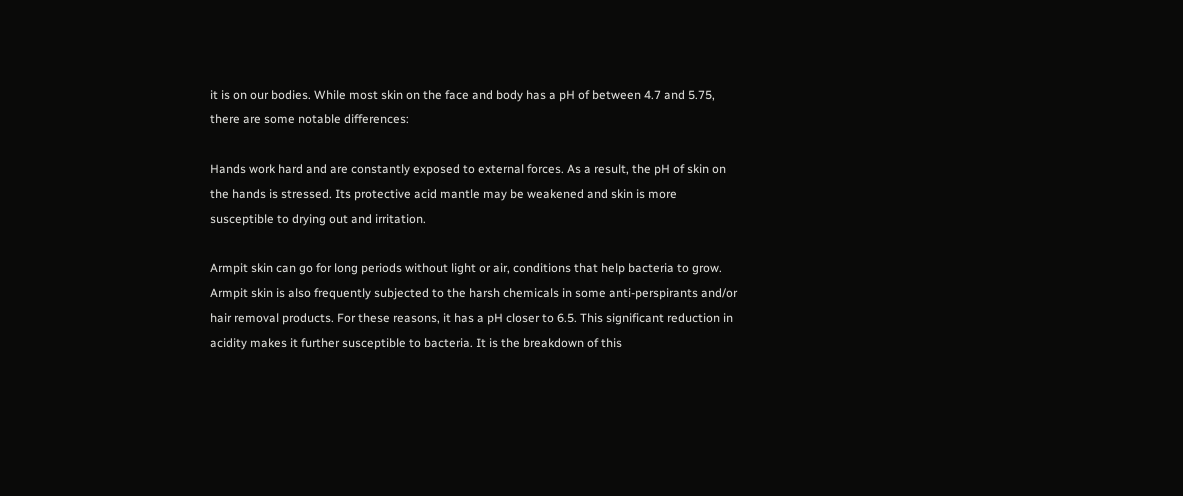it is on our bodies. While most skin on the face and body has a pH of between 4.7 and 5.75, there are some notable differences:

Hands work hard and are constantly exposed to external forces. As a result, the pH of skin on the hands is stressed. Its protective acid mantle may be weakened and skin is more susceptible to drying out and irritation.

Armpit skin can go for long periods without light or air, conditions that help bacteria to grow. Armpit skin is also frequently subjected to the harsh chemicals in some anti-perspirants and/or hair removal products. For these reasons, it has a pH closer to 6.5. This significant reduction in acidity makes it further susceptible to bacteria. It is the breakdown of this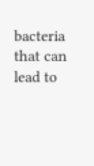bacteria that can lead to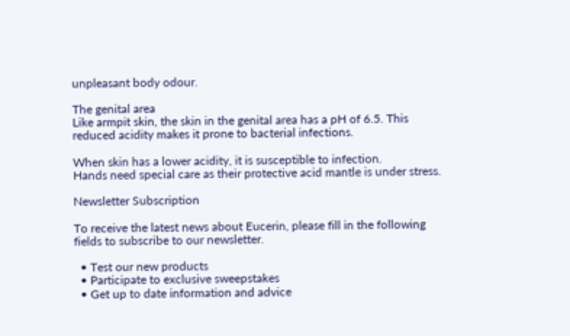unpleasant body odour.

The genital area
Like armpit skin, the skin in the genital area has a pH of 6.5. This reduced acidity makes it prone to bacterial infections.

When skin has a lower acidity, it is susceptible to infection.
Hands need special care as their protective acid mantle is under stress.

Newsletter Subscription

To receive the latest news about Eucerin, please fill in the following fields to subscribe to our newsletter.

  • Test our new products
  • Participate to exclusive sweepstakes
  • Get up to date information and advice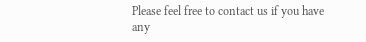Please feel free to contact us if you have any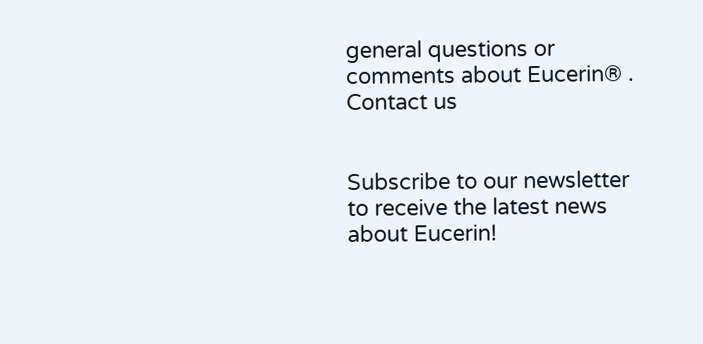general questions or comments about Eucerin® .
Contact us


Subscribe to our newsletter to receive the latest news about Eucerin!